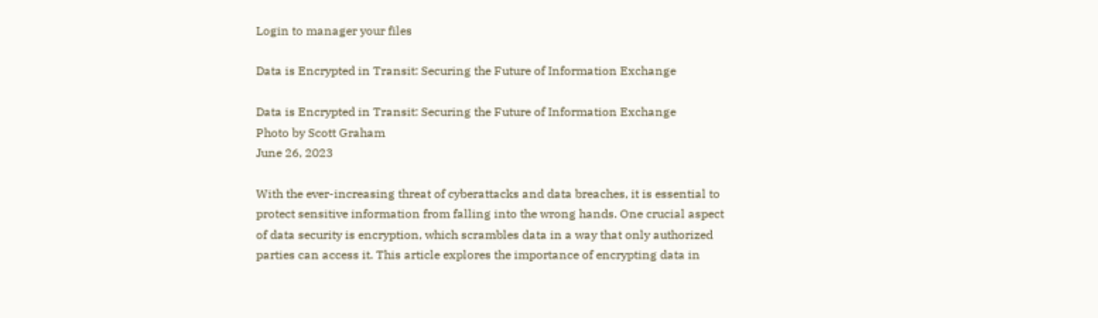Login to manager your files

Data is Encrypted in Transit: Securing the Future of Information Exchange

Data is Encrypted in Transit: Securing the Future of Information Exchange
Photo by Scott Graham
June 26, 2023

With the ever-increasing threat of cyberattacks and data breaches, it is essential to protect sensitive information from falling into the wrong hands. One crucial aspect of data security is encryption, which scrambles data in a way that only authorized parties can access it. This article explores the importance of encrypting data in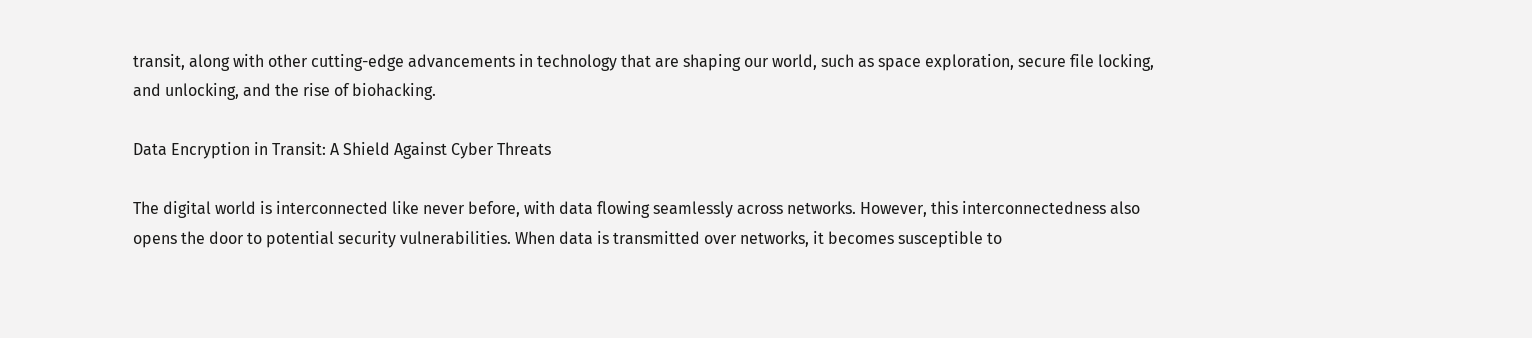transit, along with other cutting-edge advancements in technology that are shaping our world, such as space exploration, secure file locking, and unlocking, and the rise of biohacking.

Data Encryption in Transit: A Shield Against Cyber Threats

The digital world is interconnected like never before, with data flowing seamlessly across networks. However, this interconnectedness also opens the door to potential security vulnerabilities. When data is transmitted over networks, it becomes susceptible to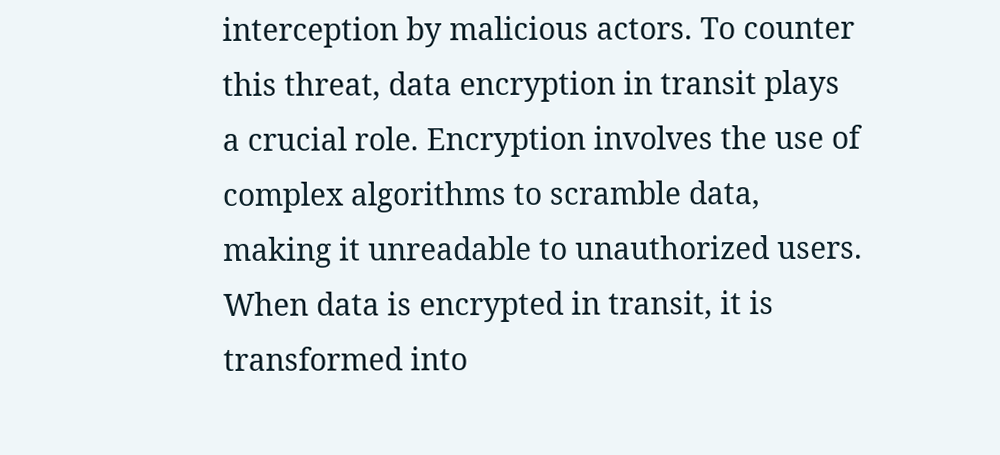interception by malicious actors. To counter this threat, data encryption in transit plays a crucial role. Encryption involves the use of complex algorithms to scramble data, making it unreadable to unauthorized users. When data is encrypted in transit, it is transformed into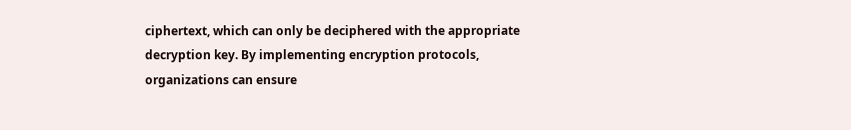ciphertext, which can only be deciphered with the appropriate decryption key. By implementing encryption protocols, organizations can ensure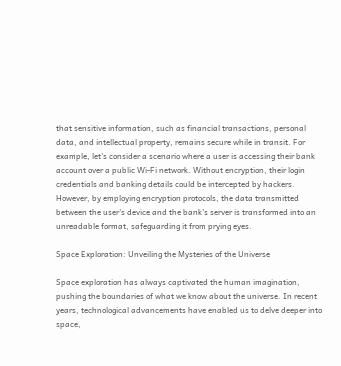that sensitive information, such as financial transactions, personal data, and intellectual property, remains secure while in transit. For example, let's consider a scenario where a user is accessing their bank account over a public Wi-Fi network. Without encryption, their login credentials and banking details could be intercepted by hackers. However, by employing encryption protocols, the data transmitted between the user's device and the bank's server is transformed into an unreadable format, safeguarding it from prying eyes.

Space Exploration: Unveiling the Mysteries of the Universe

Space exploration has always captivated the human imagination, pushing the boundaries of what we know about the universe. In recent years, technological advancements have enabled us to delve deeper into space,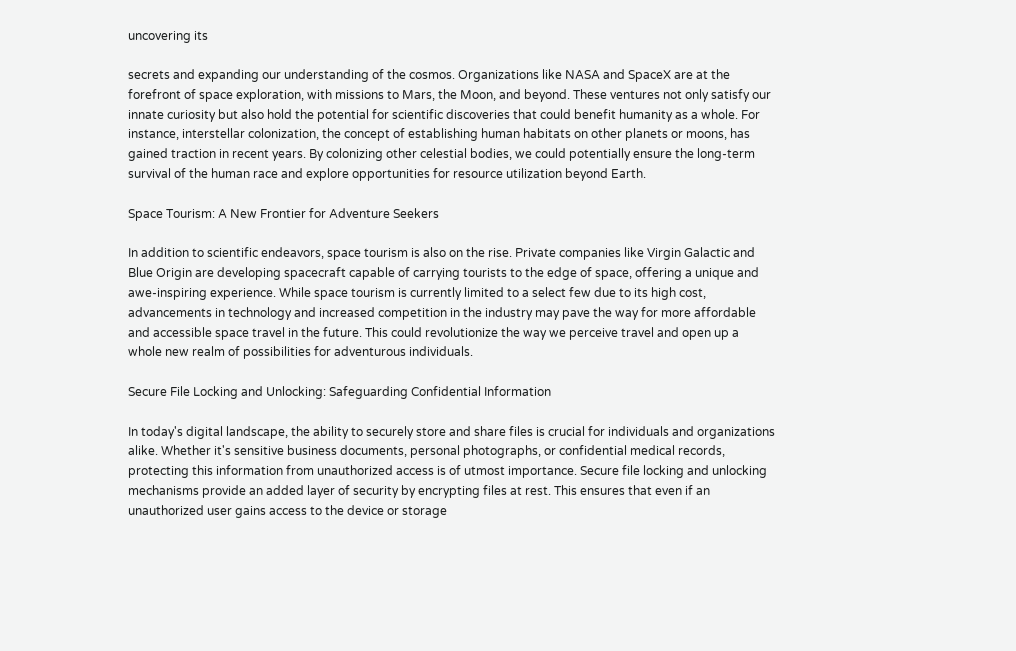uncovering its

secrets and expanding our understanding of the cosmos. Organizations like NASA and SpaceX are at the forefront of space exploration, with missions to Mars, the Moon, and beyond. These ventures not only satisfy our innate curiosity but also hold the potential for scientific discoveries that could benefit humanity as a whole. For instance, interstellar colonization, the concept of establishing human habitats on other planets or moons, has gained traction in recent years. By colonizing other celestial bodies, we could potentially ensure the long-term survival of the human race and explore opportunities for resource utilization beyond Earth.

Space Tourism: A New Frontier for Adventure Seekers

In addition to scientific endeavors, space tourism is also on the rise. Private companies like Virgin Galactic and Blue Origin are developing spacecraft capable of carrying tourists to the edge of space, offering a unique and awe-inspiring experience. While space tourism is currently limited to a select few due to its high cost, advancements in technology and increased competition in the industry may pave the way for more affordable and accessible space travel in the future. This could revolutionize the way we perceive travel and open up a whole new realm of possibilities for adventurous individuals.

Secure File Locking and Unlocking: Safeguarding Confidential Information

In today's digital landscape, the ability to securely store and share files is crucial for individuals and organizations alike. Whether it's sensitive business documents, personal photographs, or confidential medical records, protecting this information from unauthorized access is of utmost importance. Secure file locking and unlocking mechanisms provide an added layer of security by encrypting files at rest. This ensures that even if an unauthorized user gains access to the device or storage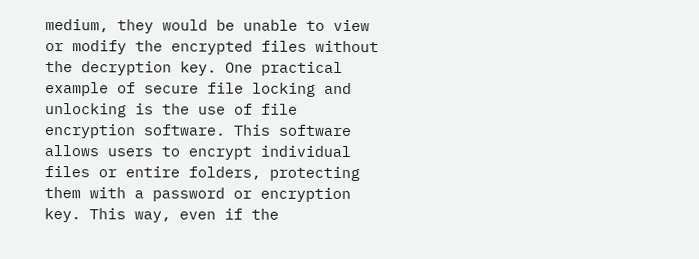medium, they would be unable to view or modify the encrypted files without the decryption key. One practical example of secure file locking and unlocking is the use of file encryption software. This software allows users to encrypt individual files or entire folders, protecting them with a password or encryption key. This way, even if the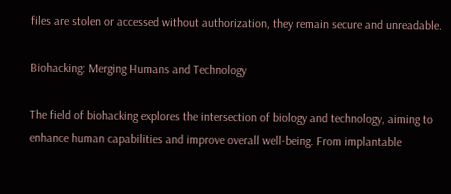files are stolen or accessed without authorization, they remain secure and unreadable.

Biohacking: Merging Humans and Technology

The field of biohacking explores the intersection of biology and technology, aiming to enhance human capabilities and improve overall well-being. From implantable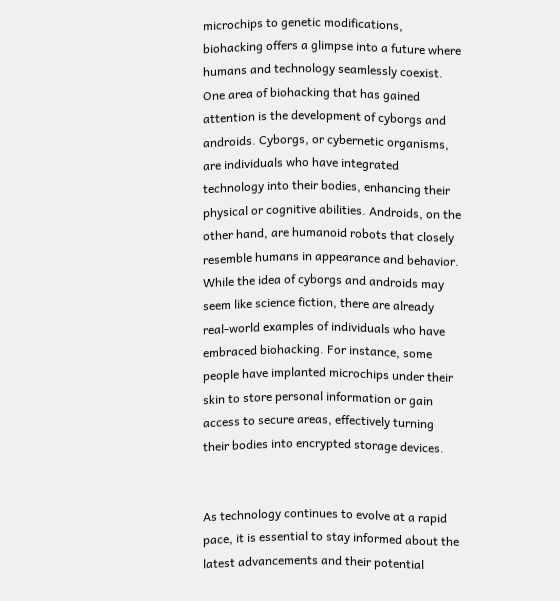microchips to genetic modifications, biohacking offers a glimpse into a future where humans and technology seamlessly coexist. One area of biohacking that has gained attention is the development of cyborgs and androids. Cyborgs, or cybernetic organisms, are individuals who have integrated technology into their bodies, enhancing their physical or cognitive abilities. Androids, on the other hand, are humanoid robots that closely resemble humans in appearance and behavior. While the idea of cyborgs and androids may seem like science fiction, there are already real-world examples of individuals who have embraced biohacking. For instance, some people have implanted microchips under their skin to store personal information or gain access to secure areas, effectively turning their bodies into encrypted storage devices.


As technology continues to evolve at a rapid pace, it is essential to stay informed about the latest advancements and their potential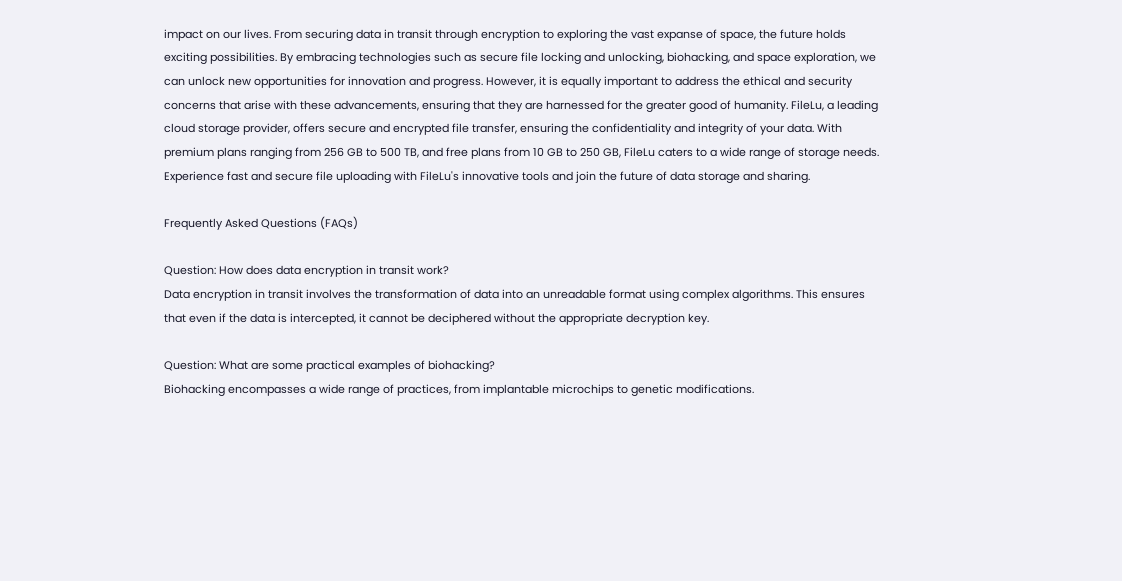impact on our lives. From securing data in transit through encryption to exploring the vast expanse of space, the future holds exciting possibilities. By embracing technologies such as secure file locking and unlocking, biohacking, and space exploration, we can unlock new opportunities for innovation and progress. However, it is equally important to address the ethical and security concerns that arise with these advancements, ensuring that they are harnessed for the greater good of humanity. FileLu, a leading cloud storage provider, offers secure and encrypted file transfer, ensuring the confidentiality and integrity of your data. With premium plans ranging from 256 GB to 500 TB, and free plans from 10 GB to 250 GB, FileLu caters to a wide range of storage needs. Experience fast and secure file uploading with FileLu's innovative tools and join the future of data storage and sharing.

Frequently Asked Questions (FAQs)

Question: How does data encryption in transit work?
Data encryption in transit involves the transformation of data into an unreadable format using complex algorithms. This ensures that even if the data is intercepted, it cannot be deciphered without the appropriate decryption key.

Question: What are some practical examples of biohacking?
Biohacking encompasses a wide range of practices, from implantable microchips to genetic modifications.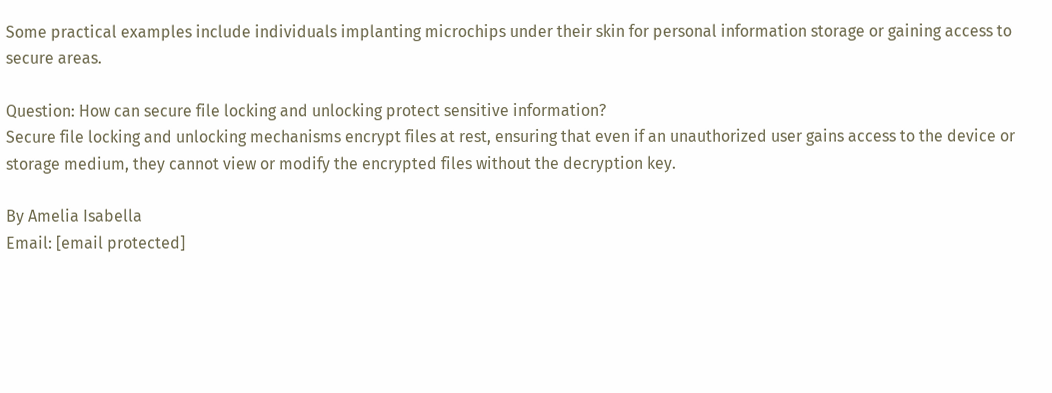Some practical examples include individuals implanting microchips under their skin for personal information storage or gaining access to secure areas.

Question: How can secure file locking and unlocking protect sensitive information?
Secure file locking and unlocking mechanisms encrypt files at rest, ensuring that even if an unauthorized user gains access to the device or storage medium, they cannot view or modify the encrypted files without the decryption key.

By Amelia Isabella
Email: [email protected]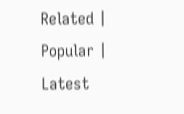Related | Popular | Latest